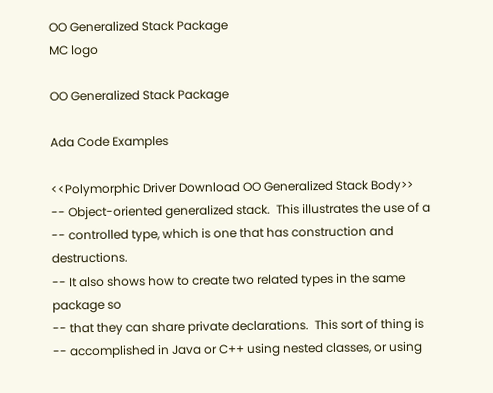OO Generalized Stack Package
MC logo

OO Generalized Stack Package

Ada Code Examples

<<Polymorphic Driver Download OO Generalized Stack Body>>
-- Object-oriented generalized stack.  This illustrates the use of a
-- controlled type, which is one that has construction and destructions.
-- It also shows how to create two related types in the same package so
-- that they can share private declarations.  This sort of thing is
-- accomplished in Java or C++ using nested classes, or using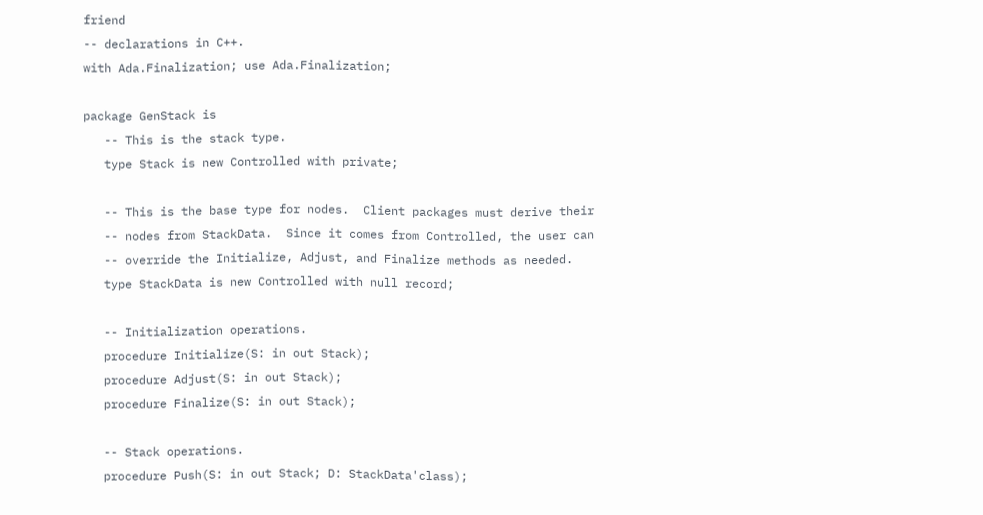friend
-- declarations in C++.
with Ada.Finalization; use Ada.Finalization;

package GenStack is
   -- This is the stack type.
   type Stack is new Controlled with private;

   -- This is the base type for nodes.  Client packages must derive their
   -- nodes from StackData.  Since it comes from Controlled, the user can
   -- override the Initialize, Adjust, and Finalize methods as needed.
   type StackData is new Controlled with null record;

   -- Initialization operations.
   procedure Initialize(S: in out Stack);
   procedure Adjust(S: in out Stack);
   procedure Finalize(S: in out Stack);

   -- Stack operations.
   procedure Push(S: in out Stack; D: StackData'class);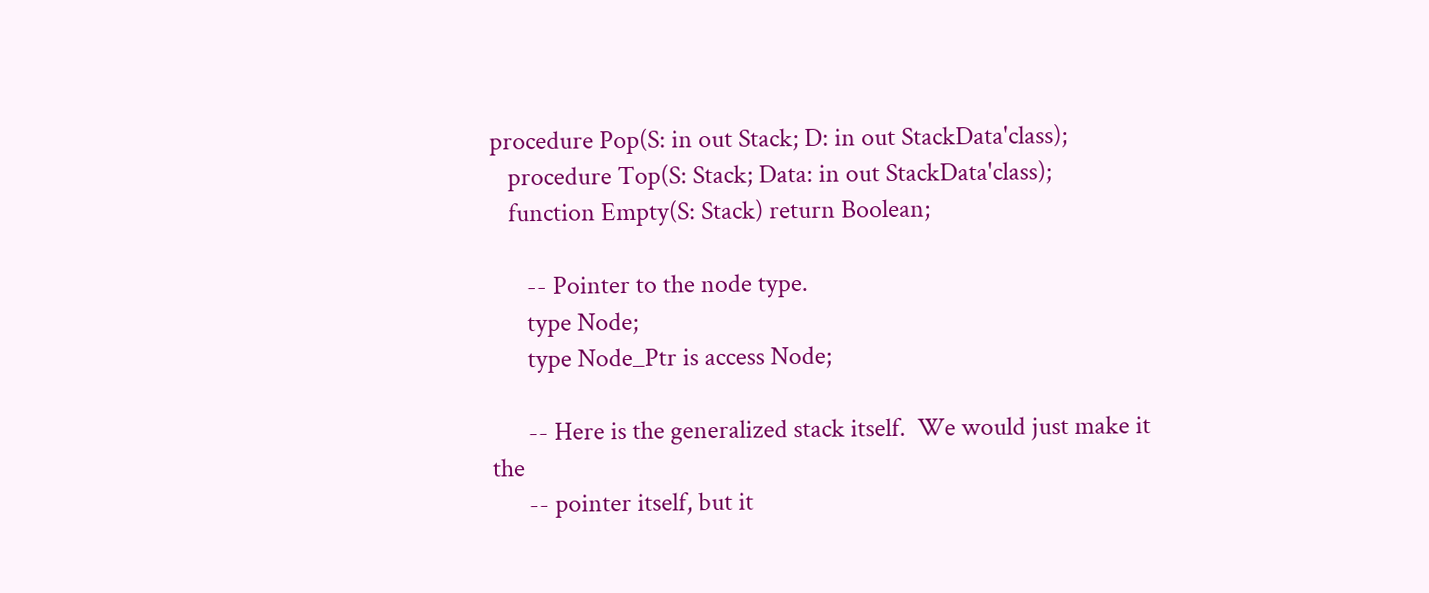procedure Pop(S: in out Stack; D: in out StackData'class);
   procedure Top(S: Stack; Data: in out StackData'class);
   function Empty(S: Stack) return Boolean;

      -- Pointer to the node type.
      type Node;
      type Node_Ptr is access Node;

      -- Here is the generalized stack itself.  We would just make it the
      -- pointer itself, but it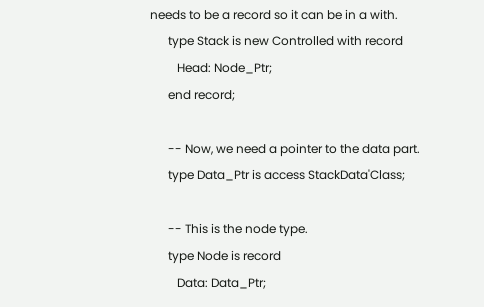needs to be a record so it can be in a with.
      type Stack is new Controlled with record
         Head: Node_Ptr;
      end record;

      -- Now, we need a pointer to the data part.
      type Data_Ptr is access StackData'Class;

      -- This is the node type.
      type Node is record
         Data: Data_Ptr;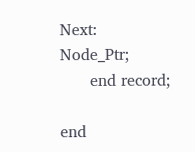Next: Node_Ptr;
      end record;

end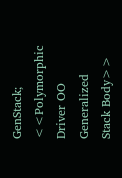GenStack;
<<Polymorphic Driver OO Generalized Stack Body>>